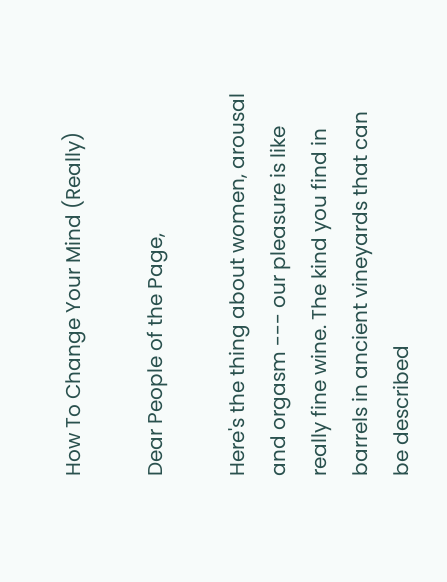How To Change Your Mind (Really)

Dear People of the Page,

Here's the thing about women, arousal and orgasm --- our pleasure is like really fine wine. The kind you find in barrels in ancient vineyards that can be described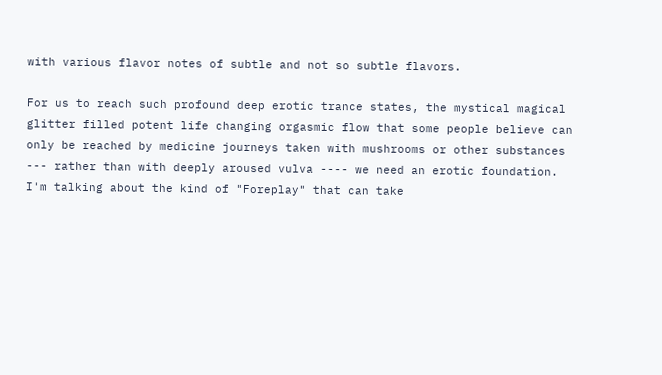with various flavor notes of subtle and not so subtle flavors.

For us to reach such profound deep erotic trance states, the mystical magical glitter filled potent life changing orgasmic flow that some people believe can only be reached by medicine journeys taken with mushrooms or other substances --- rather than with deeply aroused vulva ---- we need an erotic foundation. I'm talking about the kind of "Foreplay" that can take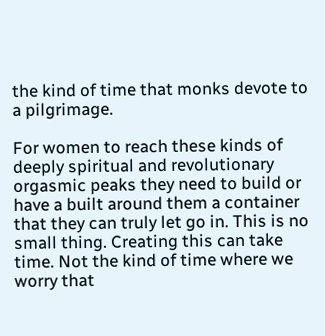the kind of time that monks devote to a pilgrimage.

For women to reach these kinds of deeply spiritual and revolutionary orgasmic peaks they need to build or have a built around them a container that they can truly let go in. This is no small thing. Creating this can take time. Not the kind of time where we worry that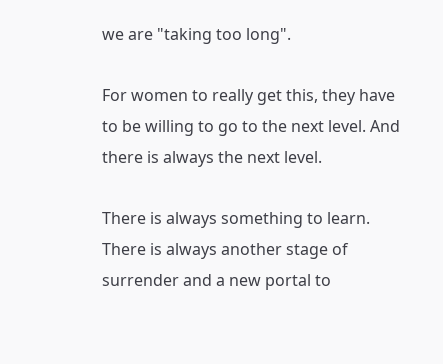we are "taking too long".

For women to really get this, they have to be willing to go to the next level. And there is always the next level.

There is always something to learn. There is always another stage of surrender and a new portal to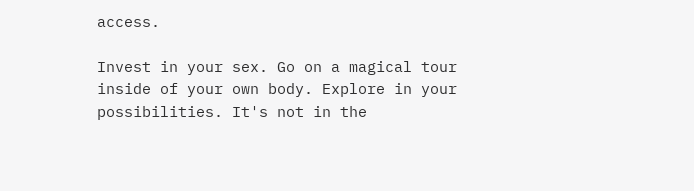access.

Invest in your sex. Go on a magical tour inside of your own body. Explore in your possibilities. It's not in the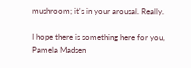mushroom; it's in your arousal. Really.

I hope there is something here for you,  Pamela Madsen